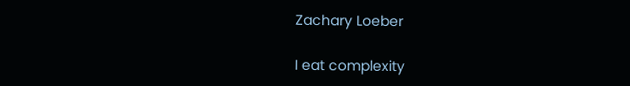Zachary Loeber

I eat complexity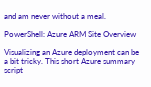and am never without a meal.

PowerShell: Azure ARM Site Overview

Visualizing an Azure deployment can be a bit tricky. This short Azure summary script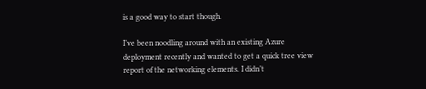is a good way to start though.

I’ve been noodling around with an existing Azure deployment recently and wanted to get a quick tree view report of the networking elements. I didn’t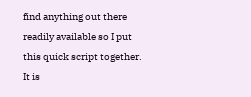find anything out there readily available so I put this quick script together. It is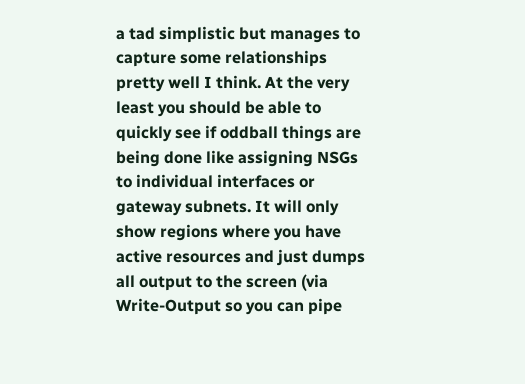a tad simplistic but manages to capture some relationships pretty well I think. At the very least you should be able to quickly see if oddball things are being done like assigning NSGs to individual interfaces or gateway subnets. It will only show regions where you have active resources and just dumps all output to the screen (via Write-Output so you can pipe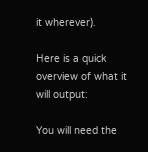it wherever).

Here is a quick overview of what it will output:

You will need the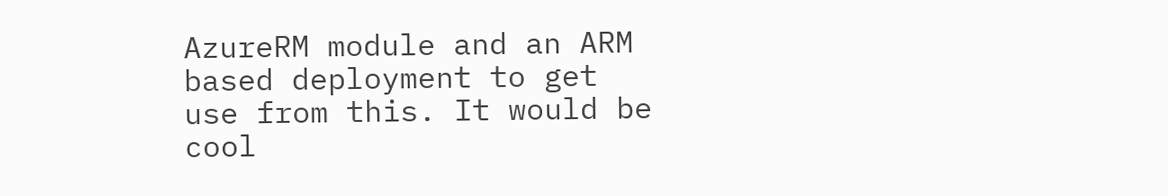AzureRM module and an ARM based deployment to get use from this. It would be cool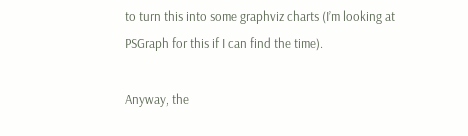to turn this into some graphviz charts (I’m looking at PSGraph for this if I can find the time).

Anyway, the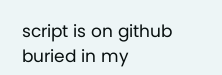script is on github buried in my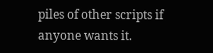piles of other scripts if anyone wants it.